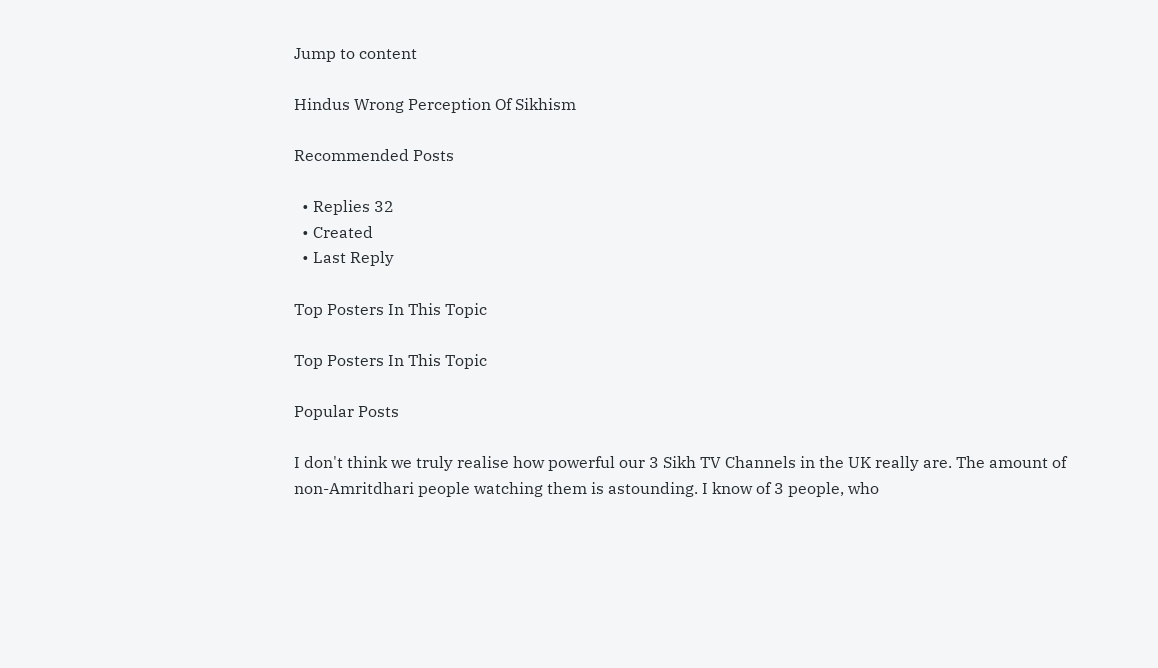Jump to content

Hindus Wrong Perception Of Sikhism

Recommended Posts

  • Replies 32
  • Created
  • Last Reply

Top Posters In This Topic

Top Posters In This Topic

Popular Posts

I don't think we truly realise how powerful our 3 Sikh TV Channels in the UK really are. The amount of non-Amritdhari people watching them is astounding. I know of 3 people, who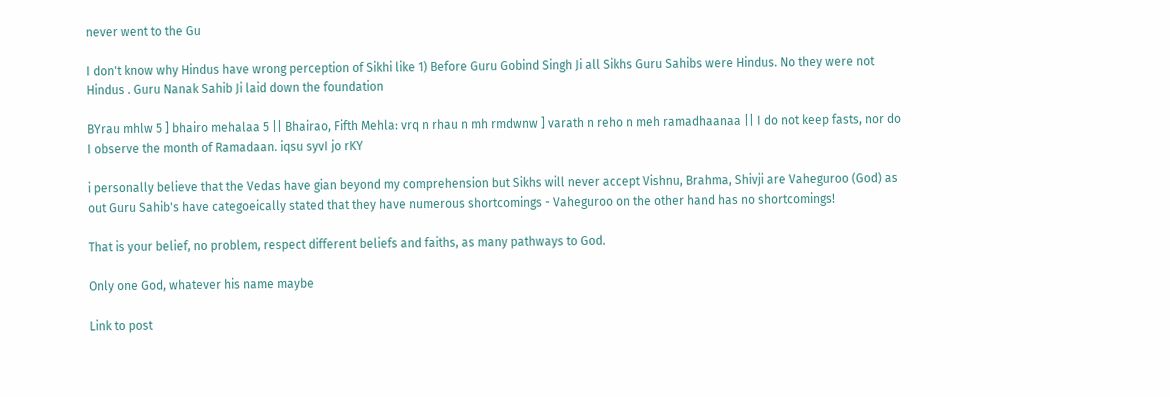never went to the Gu

I don't know why Hindus have wrong perception of Sikhi like 1) Before Guru Gobind Singh Ji all Sikhs Guru Sahibs were Hindus. No they were not Hindus . Guru Nanak Sahib Ji laid down the foundation

BYrau mhlw 5 ] bhairo mehalaa 5 || Bhairao, Fifth Mehla: vrq n rhau n mh rmdwnw ] varath n reho n meh ramadhaanaa || I do not keep fasts, nor do I observe the month of Ramadaan. iqsu syvI jo rKY

i personally believe that the Vedas have gian beyond my comprehension but Sikhs will never accept Vishnu, Brahma, Shivji are Vaheguroo (God) as out Guru Sahib's have categoeically stated that they have numerous shortcomings - Vaheguroo on the other hand has no shortcomings!

That is your belief, no problem, respect different beliefs and faiths, as many pathways to God.

Only one God, whatever his name maybe

Link to post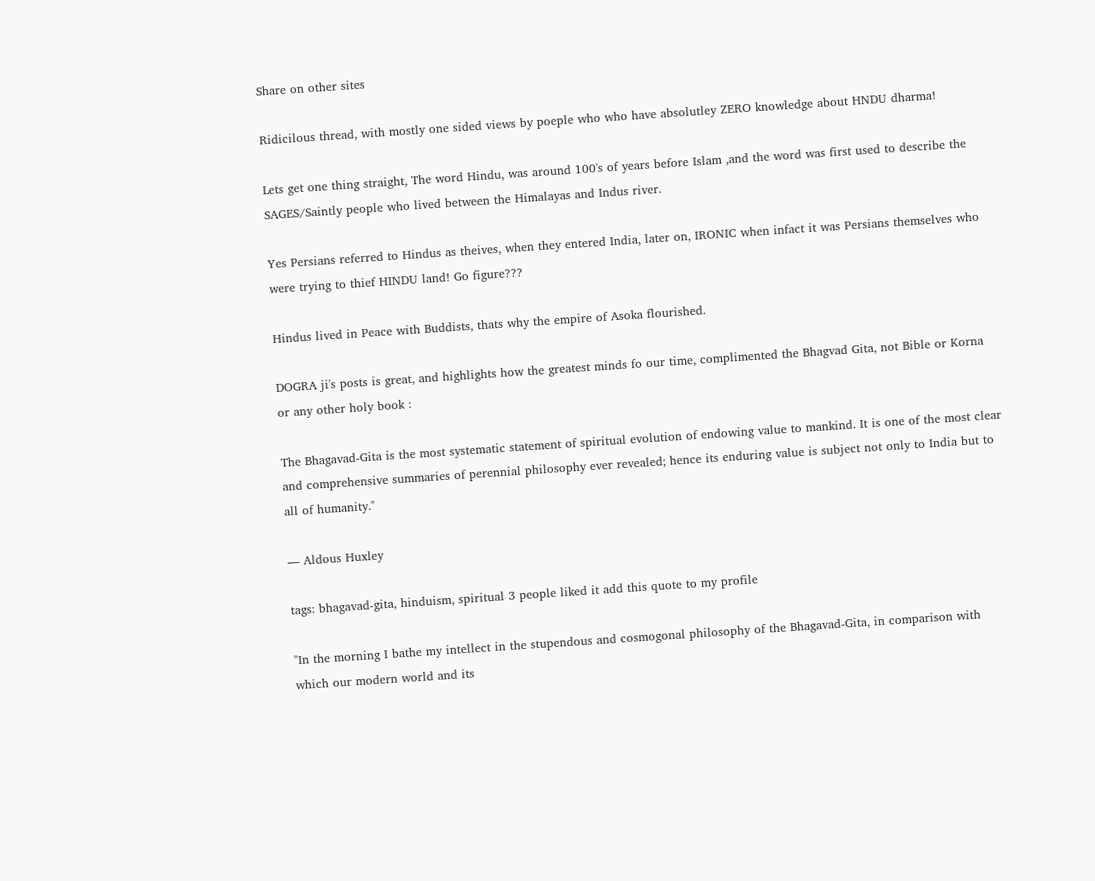Share on other sites

Ridicilous thread, with mostly one sided views by poeple who who have absolutley ZERO knowledge about HNDU dharma!

Lets get one thing straight, The word Hindu, was around 100's of years before Islam ,and the word was first used to describe the SAGES/Saintly people who lived between the Himalayas and Indus river.

Yes Persians referred to Hindus as theives, when they entered India, later on, IRONIC when infact it was Persians themselves who were trying to thief HINDU land! Go figure???

Hindus lived in Peace with Buddists, thats why the empire of Asoka flourished.

DOGRA ji's posts is great, and highlights how the greatest minds fo our time, complimented the Bhagvad Gita, not Bible or Korna or any other holy book :

The Bhagavad-Gita is the most systematic statement of spiritual evolution of endowing value to mankind. It is one of the most clear and comprehensive summaries of perennial philosophy ever revealed; hence its enduring value is subject not only to India but to all of humanity."

— Aldous Huxley

tags: bhagavad-gita, hinduism, spiritual 3 people liked it add this quote to my profile

"In the morning I bathe my intellect in the stupendous and cosmogonal philosophy of the Bhagavad-Gita, in comparison with which our modern world and its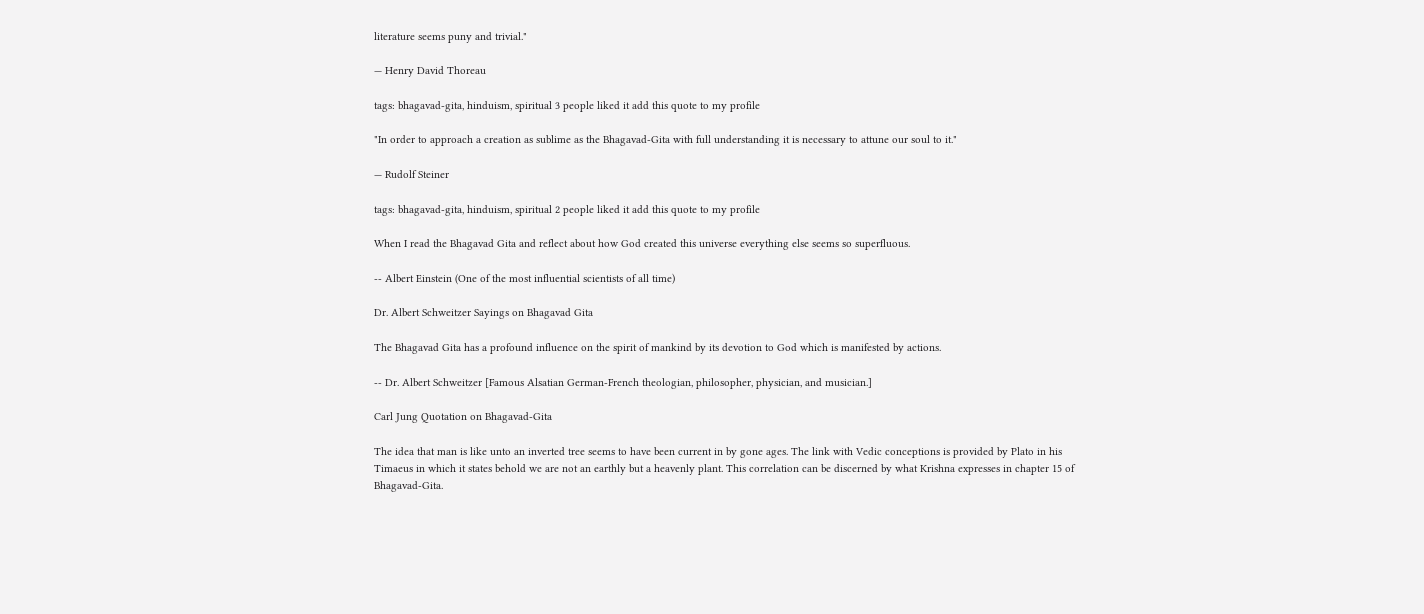literature seems puny and trivial."

— Henry David Thoreau

tags: bhagavad-gita, hinduism, spiritual 3 people liked it add this quote to my profile

"In order to approach a creation as sublime as the Bhagavad-Gita with full understanding it is necessary to attune our soul to it."

— Rudolf Steiner

tags: bhagavad-gita, hinduism, spiritual 2 people liked it add this quote to my profile

When I read the Bhagavad Gita and reflect about how God created this universe everything else seems so superfluous.

-- Albert Einstein (One of the most influential scientists of all time)

Dr. Albert Schweitzer Sayings on Bhagavad Gita

The Bhagavad Gita has a profound influence on the spirit of mankind by its devotion to God which is manifested by actions.

-- Dr. Albert Schweitzer [Famous Alsatian German-French theologian, philosopher, physician, and musician.]

Carl Jung Quotation on Bhagavad-Gita

The idea that man is like unto an inverted tree seems to have been current in by gone ages. The link with Vedic conceptions is provided by Plato in his Timaeus in which it states behold we are not an earthly but a heavenly plant. This correlation can be discerned by what Krishna expresses in chapter 15 of Bhagavad-Gita.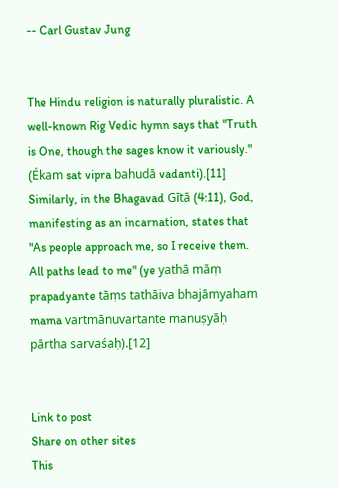-- Carl Gustav Jung


The Hindu religion is naturally pluralistic. A well-known Rig Vedic hymn says that "Truth is One, though the sages know it variously." (Ékam sat vipra bahudā vadanti).[11] Similarly, in the Bhagavad Gītā (4:11), God, manifesting as an incarnation, states that "As people approach me, so I receive them. All paths lead to me" (ye yathā māṃ prapadyante tāṃs tathāiva bhajāmyaham mama vartmānuvartante manuṣyāḥ pārtha sarvaśaḥ).[12]


Link to post
Share on other sites
This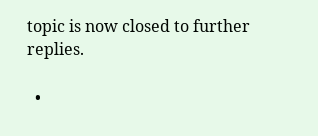topic is now closed to further replies.

  •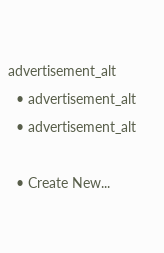advertisement_alt
  • advertisement_alt
  • advertisement_alt

  • Create New...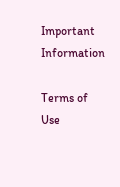Important Information

Terms of Use